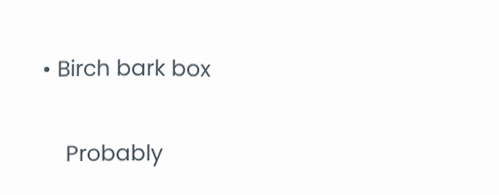• Birch bark box

    Probably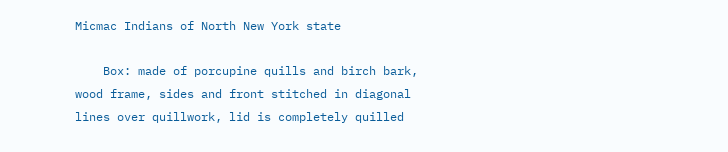Micmac Indians of North New York state

    Box: made of porcupine quills and birch bark, wood frame, sides and front stitched in diagonal lines over quillwork, lid is completely quilled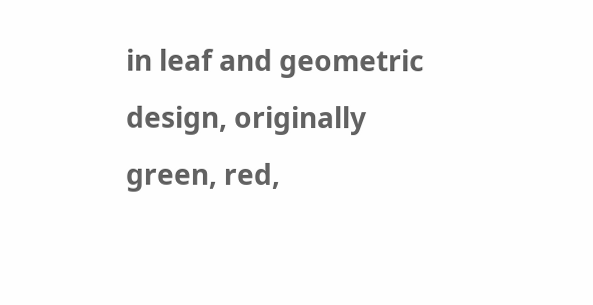in leaf and geometric design, originally green, red,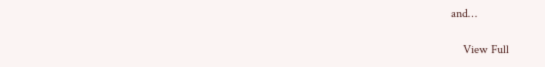and…

    View Full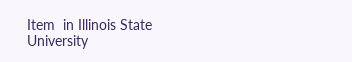Item  in Illinois State University